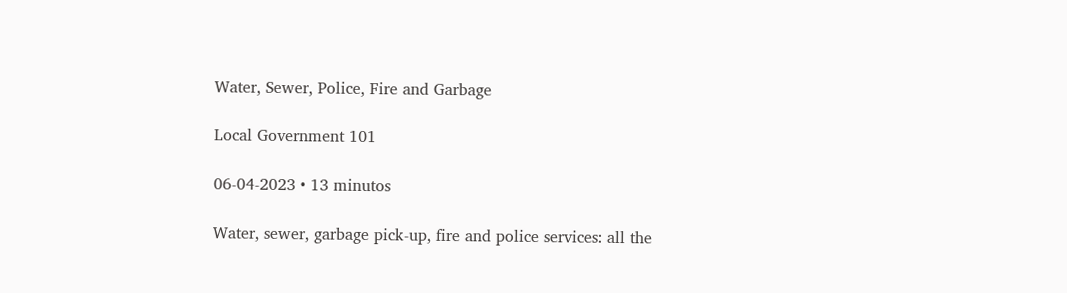Water, Sewer, Police, Fire and Garbage

Local Government 101

06-04-2023 • 13 minutos

Water, sewer, garbage pick-up, fire and police services: all the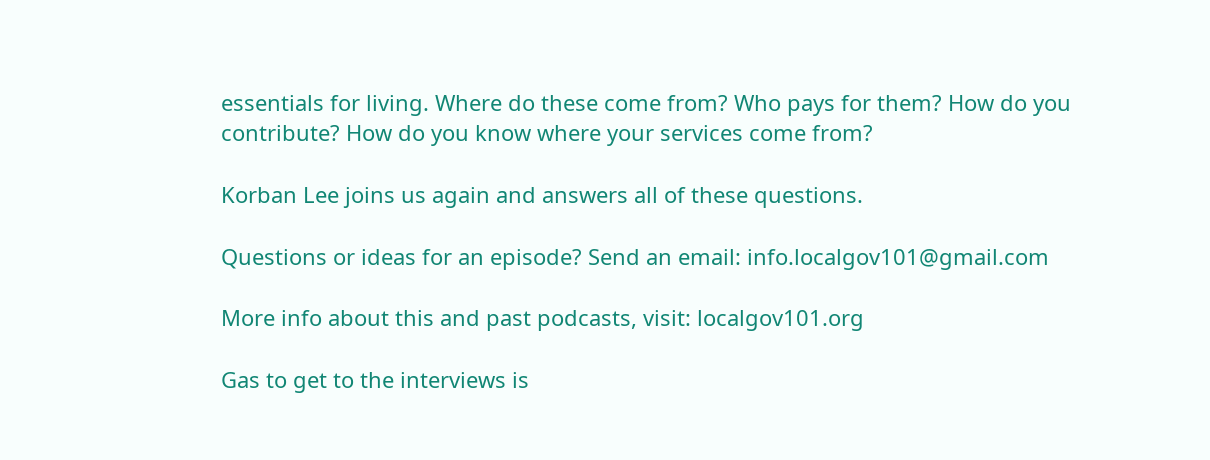essentials for living. Where do these come from? Who pays for them? How do you contribute? How do you know where your services come from?

Korban Lee joins us again and answers all of these questions.

Questions or ideas for an episode? Send an email: info.localgov101@gmail.com

More info about this and past podcasts, visit: localgov101.org

Gas to get to the interviews is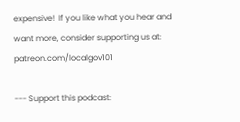expensive!  If you like what you hear and want more, consider supporting us at: patreon.com/localgov101

--- Support this podcast: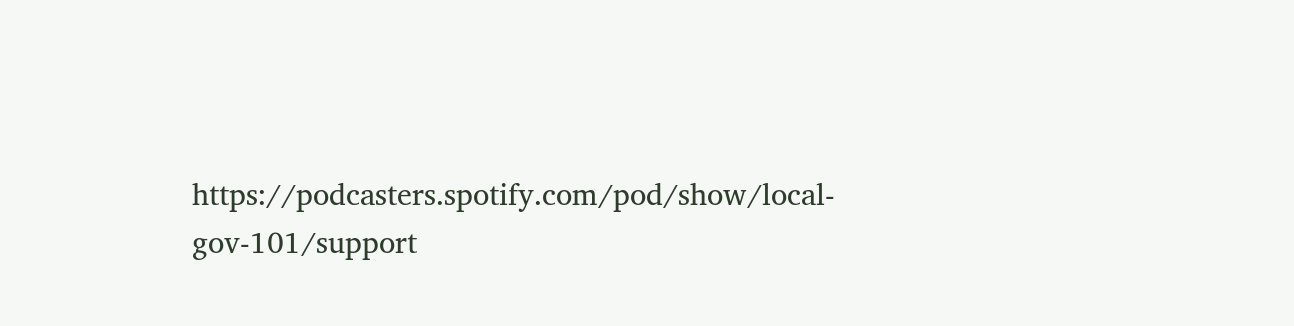https://podcasters.spotify.com/pod/show/local-gov-101/support